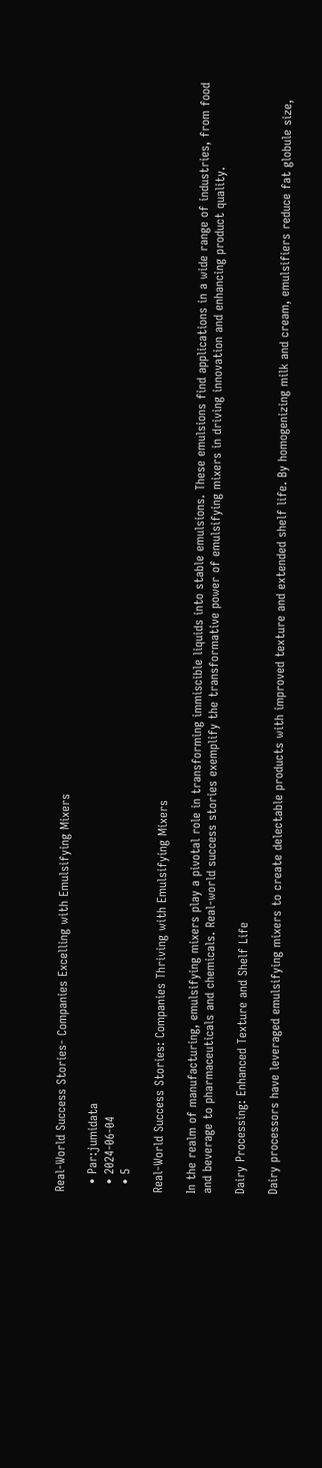Real-World Success Stories- Companies Excelling with Emulsifying Mixers

  • Par:jumidata
  • 2024-06-04
  • 5

Real-World Success Stories: Companies Thriving with Emulsifying Mixers

In the realm of manufacturing, emulsifying mixers play a pivotal role in transforming immiscible liquids into stable emulsions. These emulsions find applications in a wide range of industries, from food and beverage to pharmaceuticals and chemicals. Real-world success stories exemplify the transformative power of emulsifying mixers in driving innovation and enhancing product quality.

Dairy Processing: Enhanced Texture and Shelf Life

Dairy processors have leveraged emulsifying mixers to create delectable products with improved texture and extended shelf life. By homogenizing milk and cream, emulsifiers reduce fat globule size,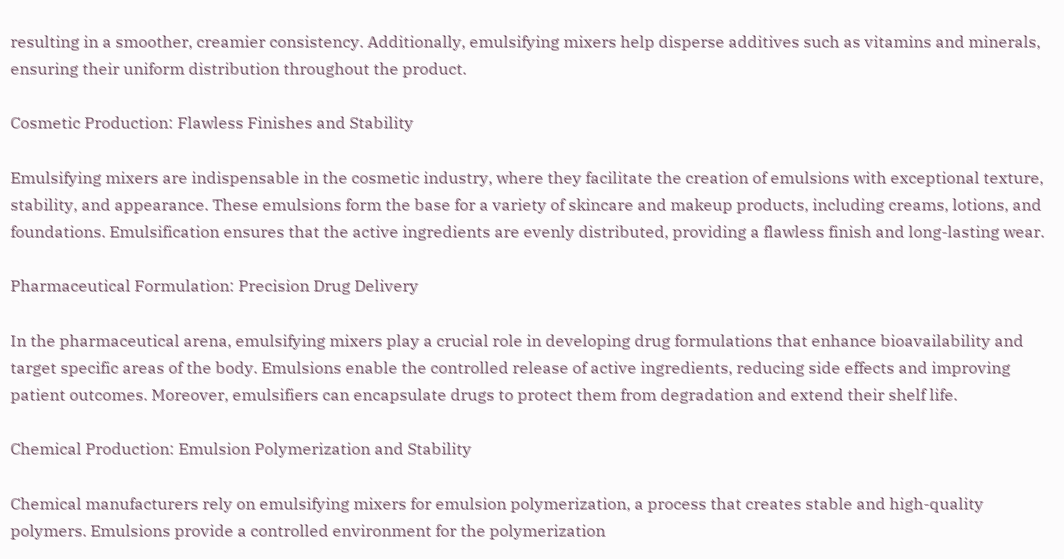resulting in a smoother, creamier consistency. Additionally, emulsifying mixers help disperse additives such as vitamins and minerals, ensuring their uniform distribution throughout the product.

Cosmetic Production: Flawless Finishes and Stability

Emulsifying mixers are indispensable in the cosmetic industry, where they facilitate the creation of emulsions with exceptional texture, stability, and appearance. These emulsions form the base for a variety of skincare and makeup products, including creams, lotions, and foundations. Emulsification ensures that the active ingredients are evenly distributed, providing a flawless finish and long-lasting wear.

Pharmaceutical Formulation: Precision Drug Delivery

In the pharmaceutical arena, emulsifying mixers play a crucial role in developing drug formulations that enhance bioavailability and target specific areas of the body. Emulsions enable the controlled release of active ingredients, reducing side effects and improving patient outcomes. Moreover, emulsifiers can encapsulate drugs to protect them from degradation and extend their shelf life.

Chemical Production: Emulsion Polymerization and Stability

Chemical manufacturers rely on emulsifying mixers for emulsion polymerization, a process that creates stable and high-quality polymers. Emulsions provide a controlled environment for the polymerization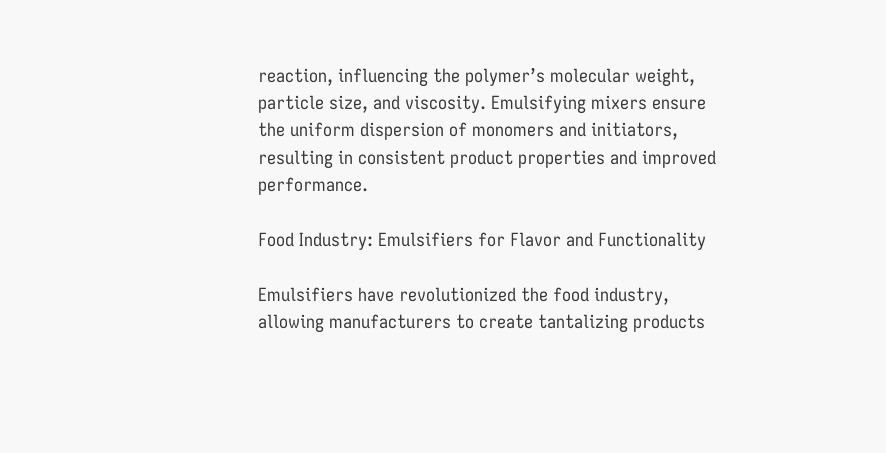reaction, influencing the polymer’s molecular weight, particle size, and viscosity. Emulsifying mixers ensure the uniform dispersion of monomers and initiators, resulting in consistent product properties and improved performance.

Food Industry: Emulsifiers for Flavor and Functionality

Emulsifiers have revolutionized the food industry, allowing manufacturers to create tantalizing products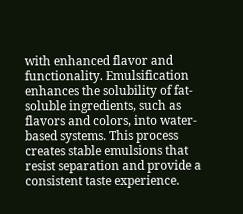with enhanced flavor and functionality. Emulsification enhances the solubility of fat-soluble ingredients, such as flavors and colors, into water-based systems. This process creates stable emulsions that resist separation and provide a consistent taste experience.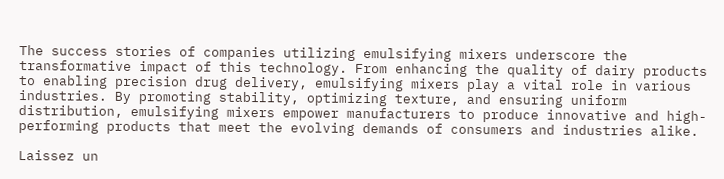The success stories of companies utilizing emulsifying mixers underscore the transformative impact of this technology. From enhancing the quality of dairy products to enabling precision drug delivery, emulsifying mixers play a vital role in various industries. By promoting stability, optimizing texture, and ensuring uniform distribution, emulsifying mixers empower manufacturers to produce innovative and high-performing products that meet the evolving demands of consumers and industries alike.

Laissez un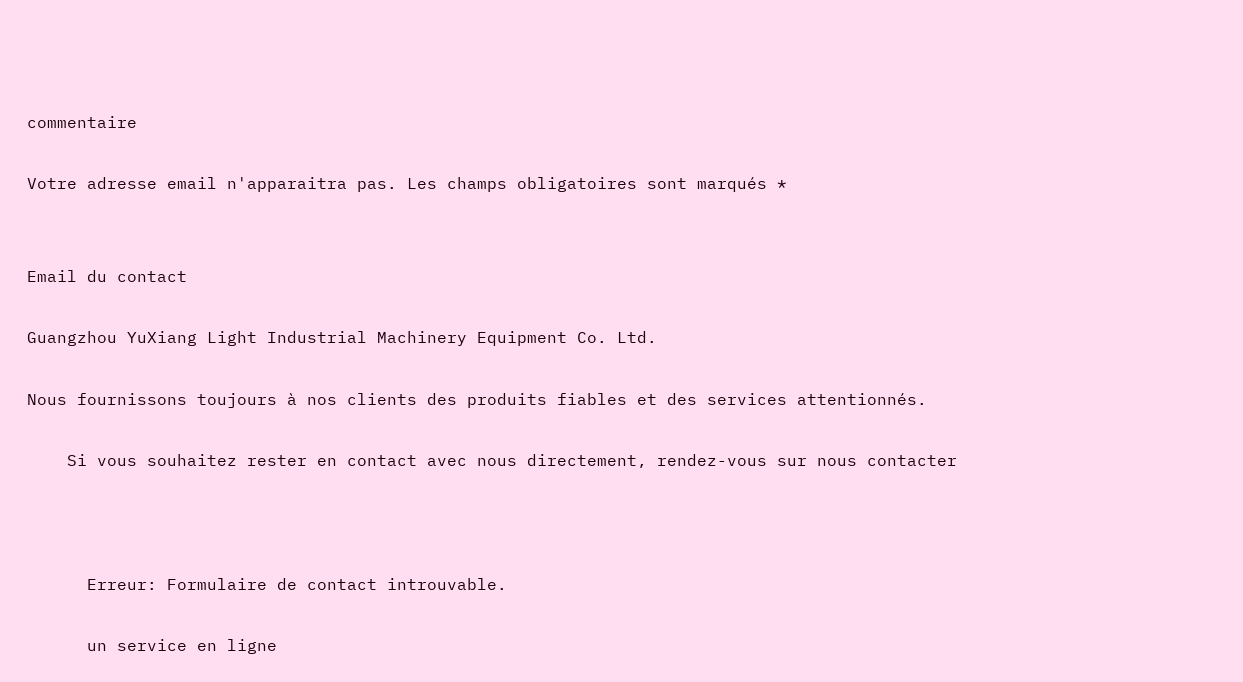commentaire

Votre adresse email n'apparaitra pas. Les champs obligatoires sont marqués *


Email du contact

Guangzhou YuXiang Light Industrial Machinery Equipment Co. Ltd.

Nous fournissons toujours à nos clients des produits fiables et des services attentionnés.

    Si vous souhaitez rester en contact avec nous directement, rendez-vous sur nous contacter



      Erreur: Formulaire de contact introuvable.

      un service en ligne